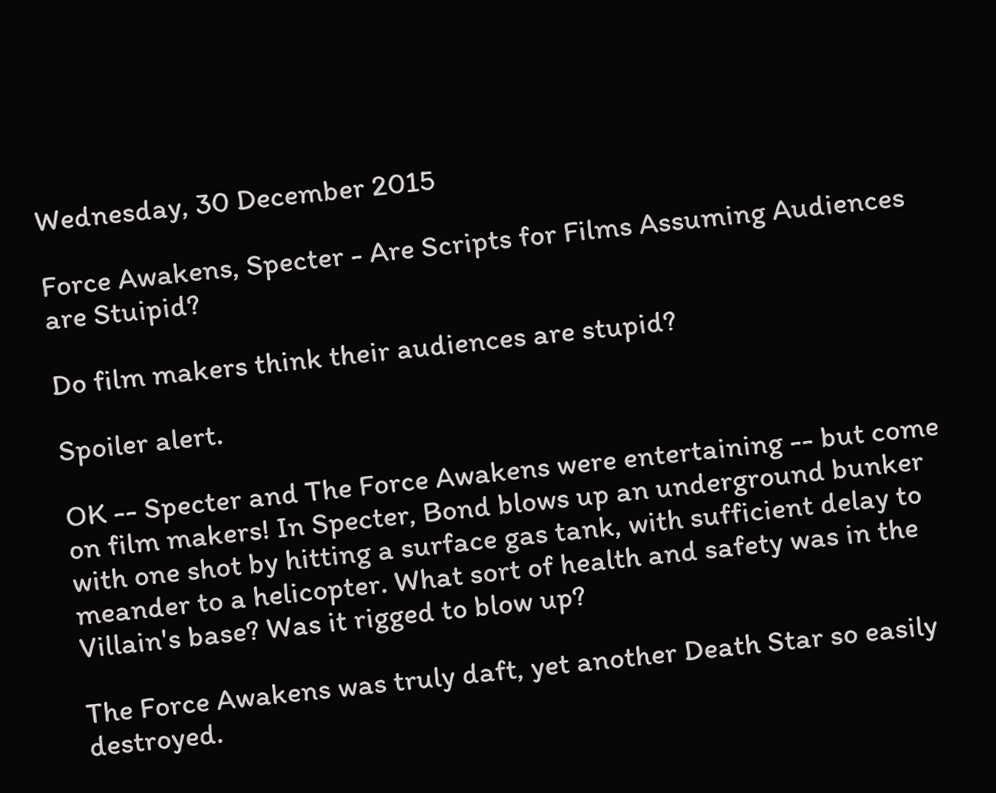Wednesday, 30 December 2015

Force Awakens, Specter - Are Scripts for Films Assuming Audiences are Stuipid?

Do film makers think their audiences are stupid?

Spoiler alert.

OK -- Specter and The Force Awakens were entertaining -- but come on film makers! In Specter, Bond blows up an underground bunker with one shot by hitting a surface gas tank, with sufficient delay to meander to a helicopter. What sort of health and safety was in the Villain's base? Was it rigged to blow up?

The Force Awakens was truly daft, yet another Death Star so easily destroyed.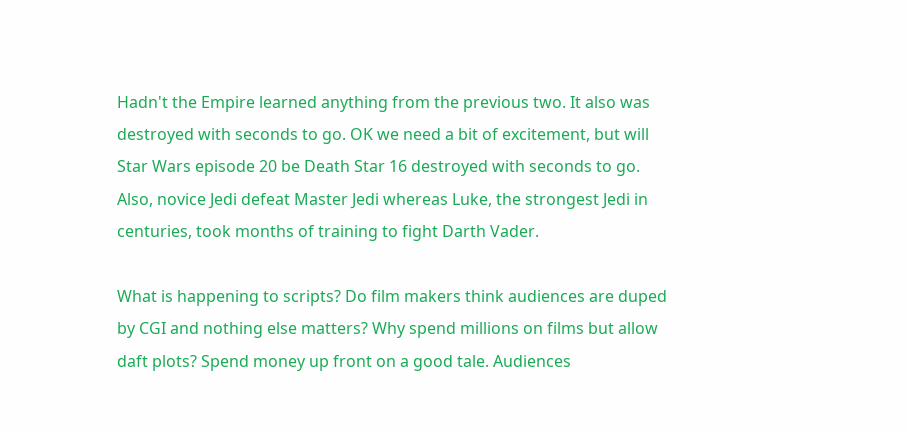Hadn't the Empire learned anything from the previous two. It also was destroyed with seconds to go. OK we need a bit of excitement, but will Star Wars episode 20 be Death Star 16 destroyed with seconds to go. Also, novice Jedi defeat Master Jedi whereas Luke, the strongest Jedi in centuries, took months of training to fight Darth Vader.

What is happening to scripts? Do film makers think audiences are duped by CGI and nothing else matters? Why spend millions on films but allow daft plots? Spend money up front on a good tale. Audiences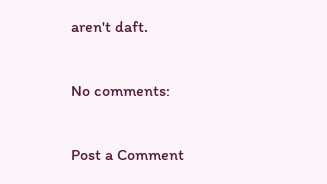aren't daft.

No comments:

Post a Comment